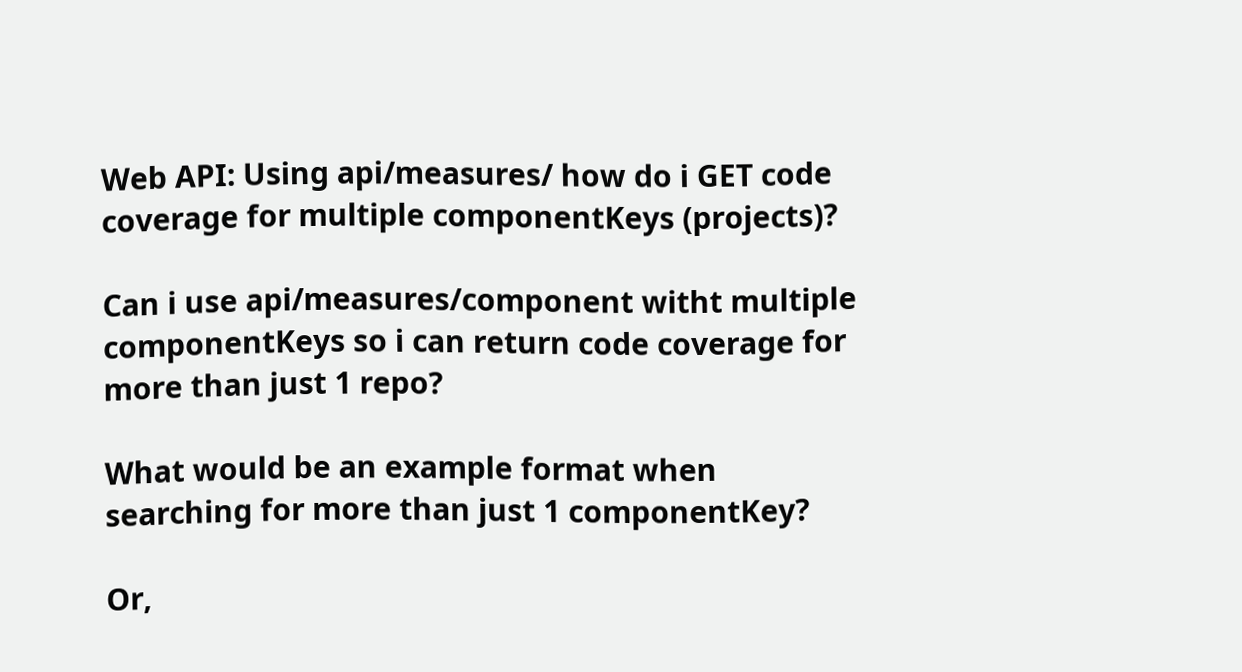Web API: Using api/measures/ how do i GET code coverage for multiple componentKeys (projects)?

Can i use api/measures/component witht multiple componentKeys so i can return code coverage for more than just 1 repo?

What would be an example format when searching for more than just 1 componentKey?

Or,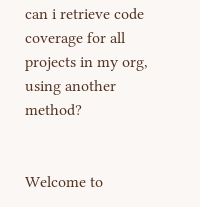can i retrieve code coverage for all projects in my org, using another method?


Welcome to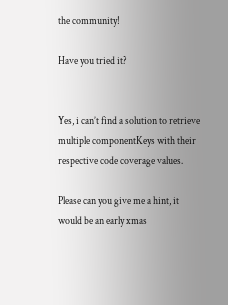the community!

Have you tried it?


Yes, i can’t find a solution to retrieve multiple componentKeys with their respective code coverage values.

Please can you give me a hint, it would be an early xmas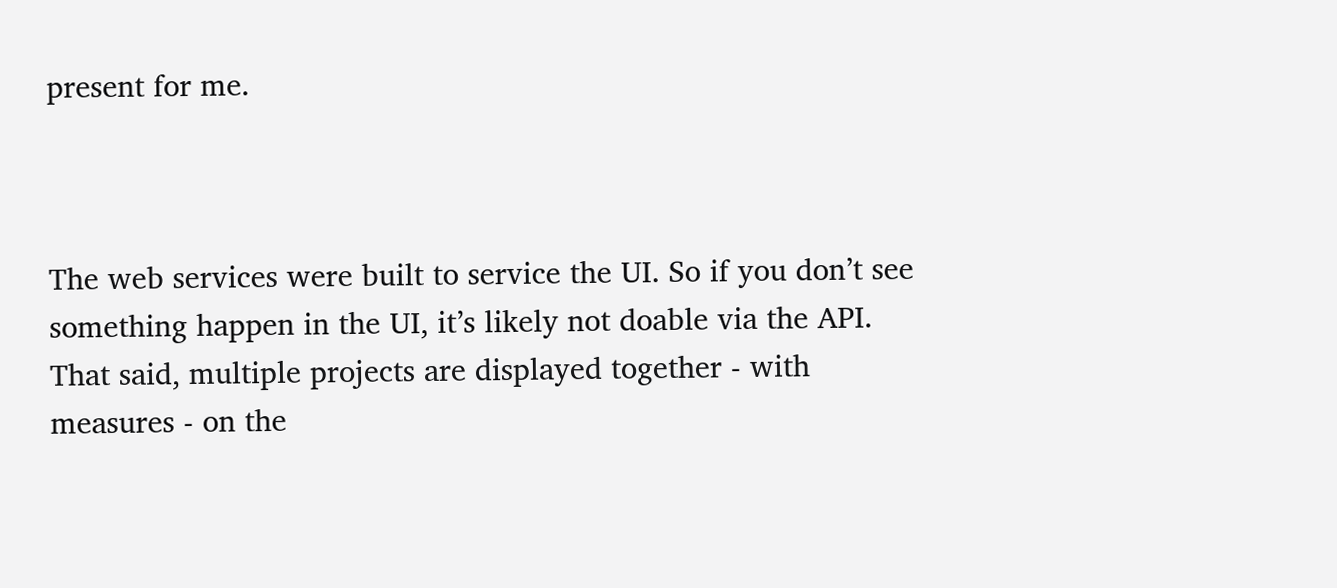present for me.



The web services were built to service the UI. So if you don’t see something happen in the UI, it’s likely not doable via the API. That said, multiple projects are displayed together - with measures - on the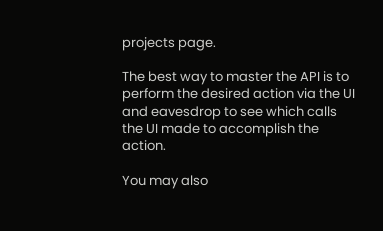projects page.

The best way to master the API is to perform the desired action via the UI and eavesdrop to see which calls the UI made to accomplish the action.

You may also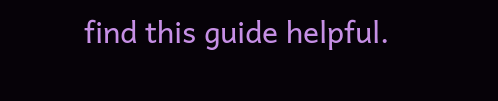find this guide helpful.